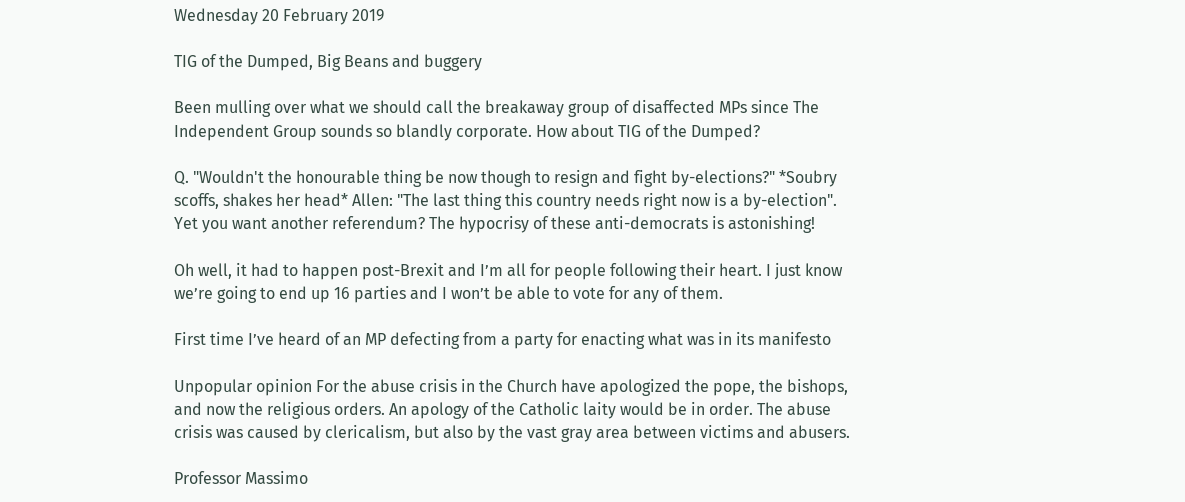Wednesday 20 February 2019

TIG of the Dumped, Big Beans and buggery

Been mulling over what we should call the breakaway group of disaffected MPs since The Independent Group sounds so blandly corporate. How about TIG of the Dumped?

Q. "Wouldn't the honourable thing be now though to resign and fight by-elections?" *Soubry scoffs, shakes her head* Allen: "The last thing this country needs right now is a by-election". Yet you want another referendum? The hypocrisy of these anti-democrats is astonishing!

Oh well, it had to happen post-Brexit and I’m all for people following their heart. I just know we’re going to end up 16 parties and I won’t be able to vote for any of them.

First time I’ve heard of an MP defecting from a party for enacting what was in its manifesto

Unpopular opinion For the abuse crisis in the Church have apologized the pope, the bishops, and now the religious orders. An apology of the Catholic laity would be in order. The abuse crisis was caused by clericalism, but also by the vast gray area between victims and abusers.

Professor Massimo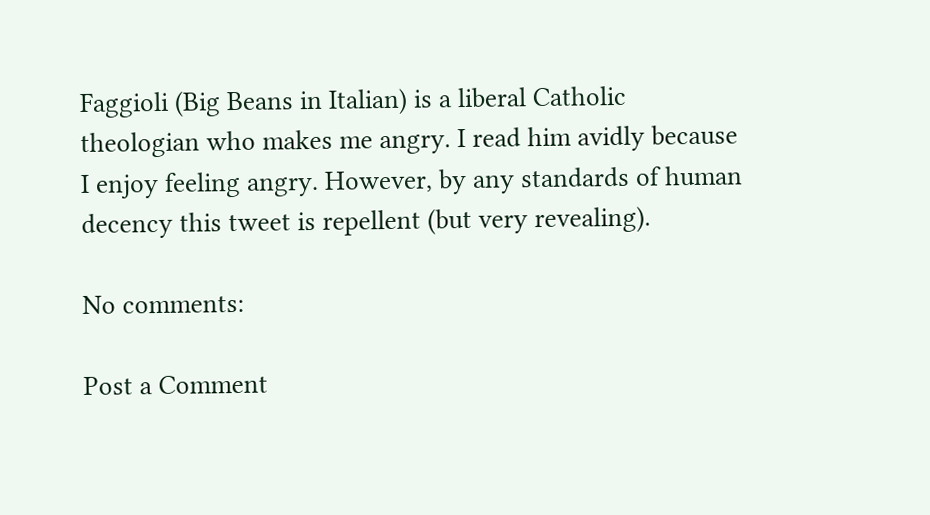Faggioli (Big Beans in Italian) is a liberal Catholic theologian who makes me angry. I read him avidly because I enjoy feeling angry. However, by any standards of human decency this tweet is repellent (but very revealing).

No comments:

Post a Comment